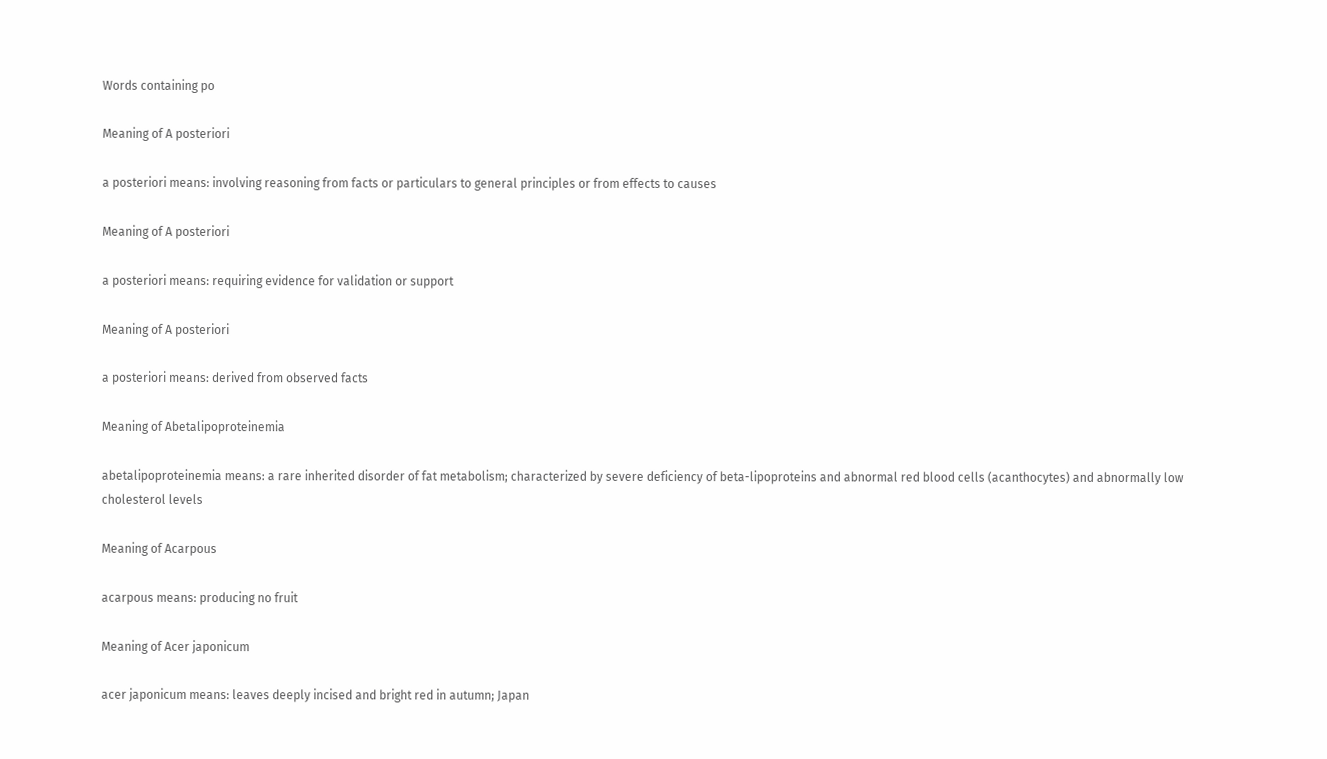Words containing po

Meaning of A posteriori

a posteriori means: involving reasoning from facts or particulars to general principles or from effects to causes

Meaning of A posteriori

a posteriori means: requiring evidence for validation or support

Meaning of A posteriori

a posteriori means: derived from observed facts

Meaning of Abetalipoproteinemia

abetalipoproteinemia means: a rare inherited disorder of fat metabolism; characterized by severe deficiency of beta-lipoproteins and abnormal red blood cells (acanthocytes) and abnormally low cholesterol levels

Meaning of Acarpous

acarpous means: producing no fruit

Meaning of Acer japonicum

acer japonicum means: leaves deeply incised and bright red in autumn; Japan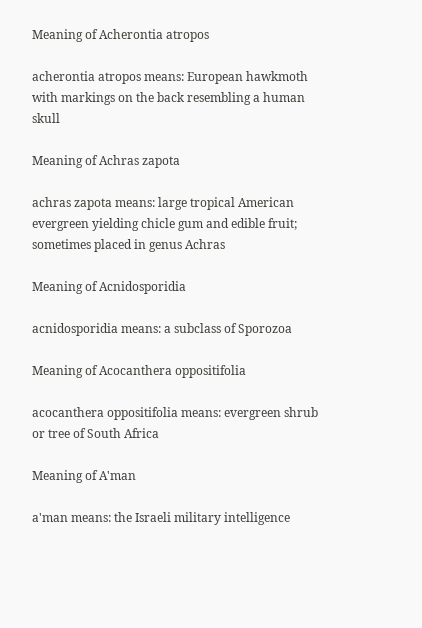Meaning of Acherontia atropos

acherontia atropos means: European hawkmoth with markings on the back resembling a human skull

Meaning of Achras zapota

achras zapota means: large tropical American evergreen yielding chicle gum and edible fruit; sometimes placed in genus Achras

Meaning of Acnidosporidia

acnidosporidia means: a subclass of Sporozoa

Meaning of Acocanthera oppositifolia

acocanthera oppositifolia means: evergreen shrub or tree of South Africa

Meaning of A'man

a'man means: the Israeli military intelligence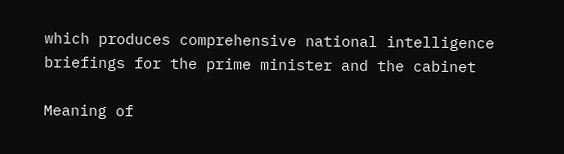which produces comprehensive national intelligence briefings for the prime minister and the cabinet

Meaning of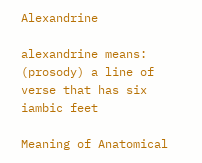Alexandrine

alexandrine means: (prosody) a line of verse that has six iambic feet

Meaning of Anatomical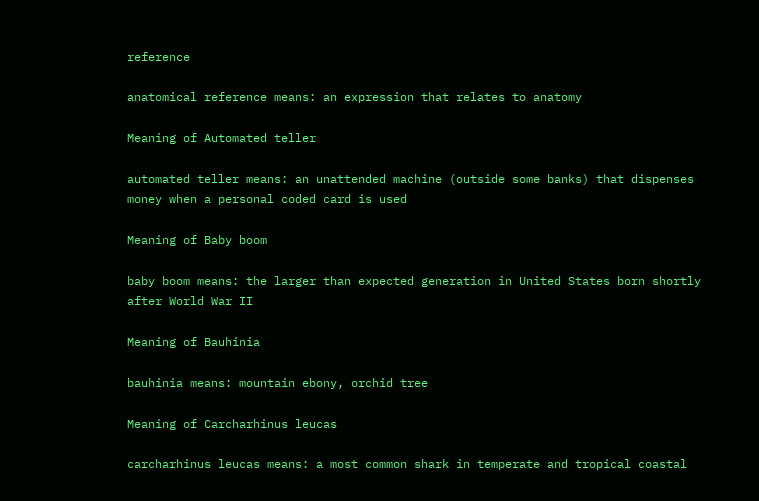reference

anatomical reference means: an expression that relates to anatomy

Meaning of Automated teller

automated teller means: an unattended machine (outside some banks) that dispenses money when a personal coded card is used

Meaning of Baby boom

baby boom means: the larger than expected generation in United States born shortly after World War II

Meaning of Bauhinia

bauhinia means: mountain ebony, orchid tree

Meaning of Carcharhinus leucas

carcharhinus leucas means: a most common shark in temperate and tropical coastal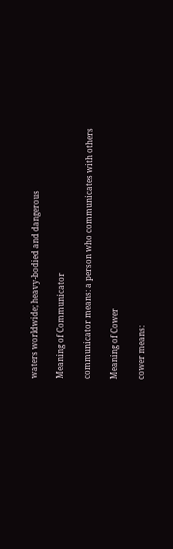waters worldwide; heavy-bodied and dangerous

Meaning of Communicator

communicator means: a person who communicates with others

Meaning of Cower

cower means: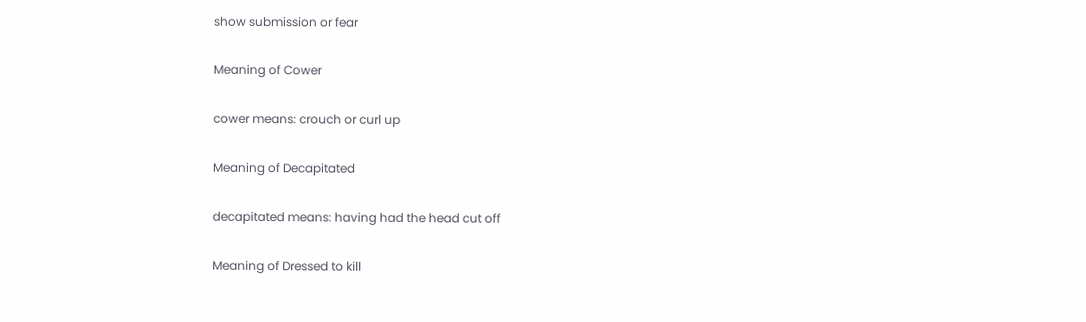show submission or fear

Meaning of Cower

cower means: crouch or curl up

Meaning of Decapitated

decapitated means: having had the head cut off

Meaning of Dressed to kill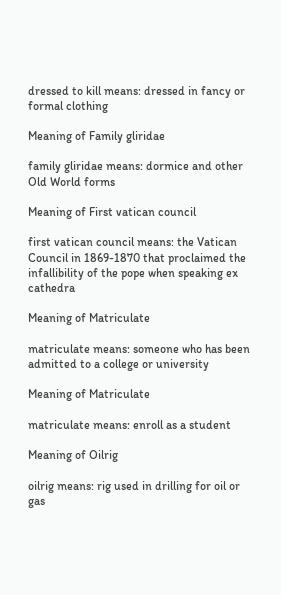dressed to kill means: dressed in fancy or formal clothing

Meaning of Family gliridae

family gliridae means: dormice and other Old World forms

Meaning of First vatican council

first vatican council means: the Vatican Council in 1869-1870 that proclaimed the infallibility of the pope when speaking ex cathedra

Meaning of Matriculate

matriculate means: someone who has been admitted to a college or university

Meaning of Matriculate

matriculate means: enroll as a student

Meaning of Oilrig

oilrig means: rig used in drilling for oil or gas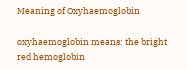Meaning of Oxyhaemoglobin

oxyhaemoglobin means: the bright red hemoglobin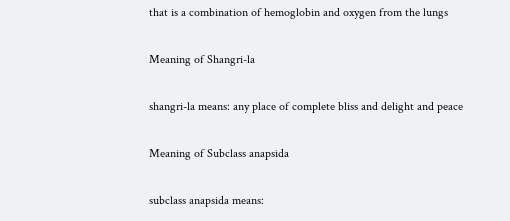that is a combination of hemoglobin and oxygen from the lungs

Meaning of Shangri-la

shangri-la means: any place of complete bliss and delight and peace

Meaning of Subclass anapsida

subclass anapsida means: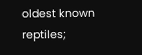oldest known reptiles;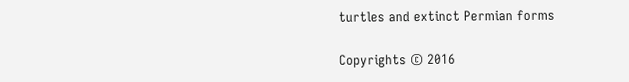turtles and extinct Permian forms

Copyrights © 2016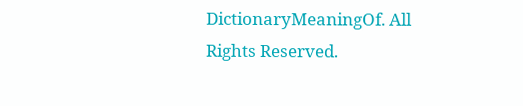DictionaryMeaningOf. All Rights Reserved.